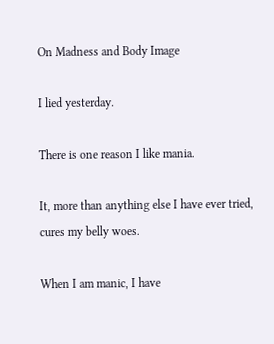On Madness and Body Image

I lied yesterday.

There is one reason I like mania.

It, more than anything else I have ever tried, cures my belly woes.

When I am manic, I have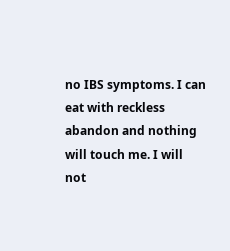no IBS symptoms. I can eat with reckless abandon and nothing will touch me. I will not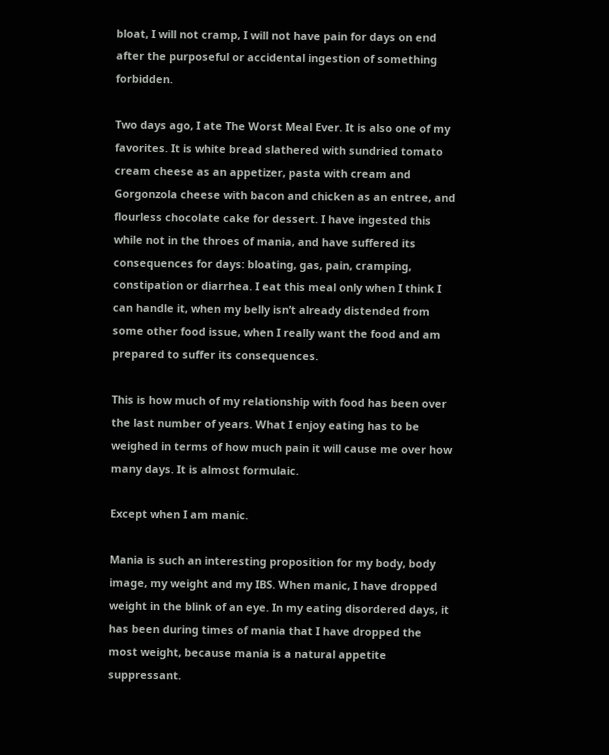bloat, I will not cramp, I will not have pain for days on end after the purposeful or accidental ingestion of something forbidden.

Two days ago, I ate The Worst Meal Ever. It is also one of my favorites. It is white bread slathered with sundried tomato cream cheese as an appetizer, pasta with cream and Gorgonzola cheese with bacon and chicken as an entree, and flourless chocolate cake for dessert. I have ingested this while not in the throes of mania, and have suffered its consequences for days: bloating, gas, pain, cramping, constipation or diarrhea. I eat this meal only when I think I can handle it, when my belly isn’t already distended from some other food issue, when I really want the food and am prepared to suffer its consequences.

This is how much of my relationship with food has been over the last number of years. What I enjoy eating has to be weighed in terms of how much pain it will cause me over how many days. It is almost formulaic.

Except when I am manic.

Mania is such an interesting proposition for my body, body image, my weight and my IBS. When manic, I have dropped weight in the blink of an eye. In my eating disordered days, it has been during times of mania that I have dropped the most weight, because mania is a natural appetite suppressant.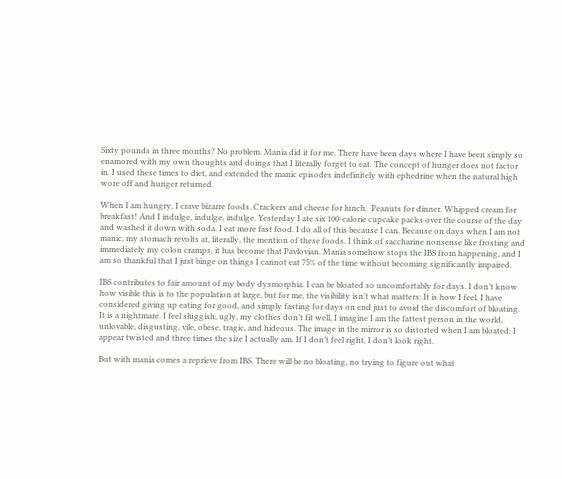Sixty pounds in three months? No problem. Mania did it for me. There have been days where I have been simply so enamored with my own thoughts and doings that I literally forget to eat. The concept of hunger does not factor in. I used these times to diet, and extended the manic episodes indefinitely with ephedrine when the natural high wore off and hunger returned.

When I am hungry, I crave bizarre foods. Crackers and cheese for lunch.  Peanuts for dinner. Whipped cream for breakfast! And I indulge, indulge, indulge. Yesterday I ate six 100-calorie cupcake packs over the course of the day and washed it down with soda. I eat more fast food. I do all of this because I can. Because on days when I am not manic, my stomach revolts at, literally, the mention of these foods. I think of saccharine nonsense like frosting and immediately my colon cramps, it has become that Pavlovian. Mania somehow stops the IBS from happening, and I am so thankful that I just binge on things I cannot eat 75% of the time without becoming significantly impaired.

IBS contributes to fair amount of my body dysmorphia. I can be bloated so uncomfortably for days. I don’t know how visible this is to the population at large, but for me, the visibility isn’t what matters: It is how I feel. I have considered giving up eating for good, and simply fasting for days on end just to avoid the discomfort of bloating. It is a nightmare. I feel sluggish, ugly, my clothes don’t fit well, I imagine I am the fattest person in the world, unlovable, disgusting, vile, obese, tragic, and hideous. The image in the mirror is so distorted when I am bloated: I appear twisted and three times the size I actually am. If I don’t feel right, I don’t look right.

But with mania comes a reprieve from IBS. There will be no bloating, no trying to figure out what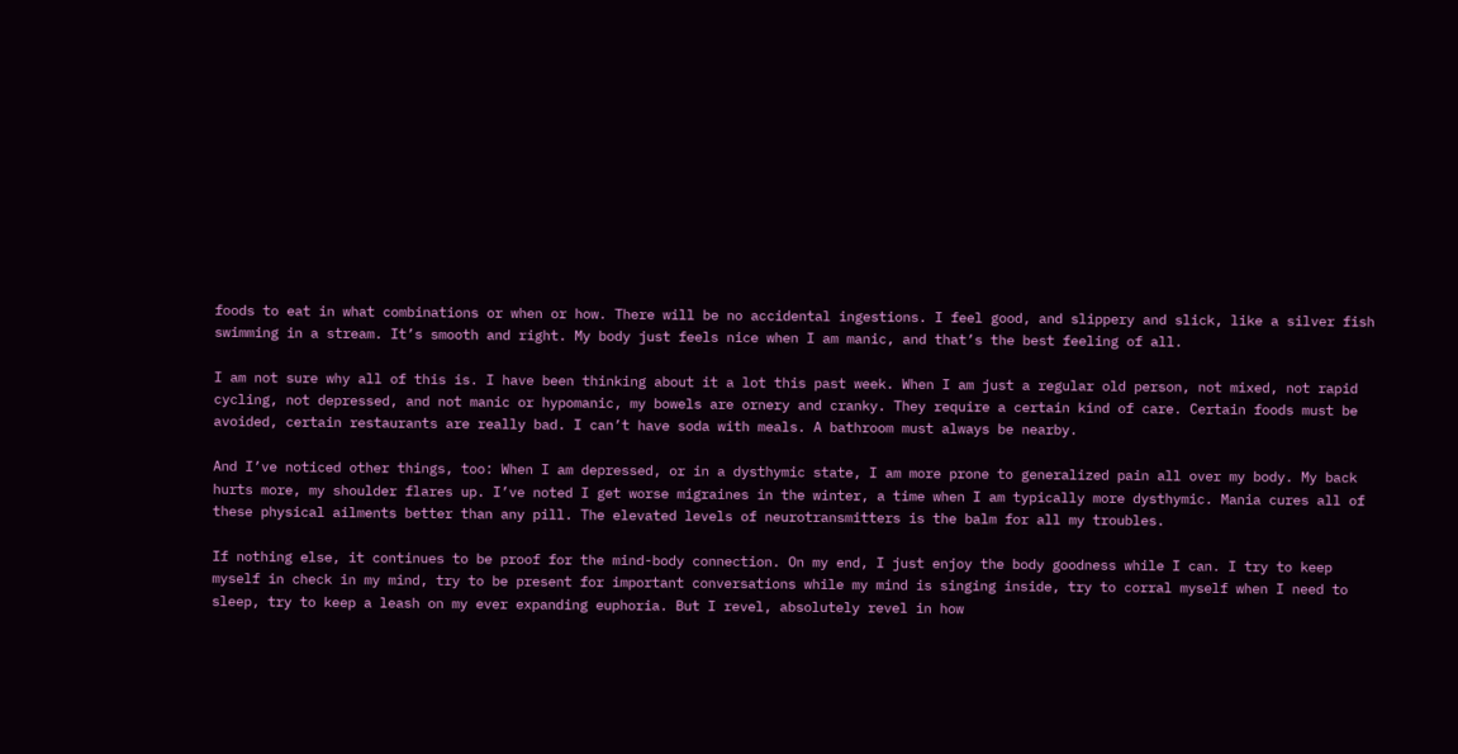foods to eat in what combinations or when or how. There will be no accidental ingestions. I feel good, and slippery and slick, like a silver fish swimming in a stream. It’s smooth and right. My body just feels nice when I am manic, and that’s the best feeling of all.

I am not sure why all of this is. I have been thinking about it a lot this past week. When I am just a regular old person, not mixed, not rapid cycling, not depressed, and not manic or hypomanic, my bowels are ornery and cranky. They require a certain kind of care. Certain foods must be avoided, certain restaurants are really bad. I can’t have soda with meals. A bathroom must always be nearby.

And I’ve noticed other things, too: When I am depressed, or in a dysthymic state, I am more prone to generalized pain all over my body. My back hurts more, my shoulder flares up. I’ve noted I get worse migraines in the winter, a time when I am typically more dysthymic. Mania cures all of these physical ailments better than any pill. The elevated levels of neurotransmitters is the balm for all my troubles.

If nothing else, it continues to be proof for the mind-body connection. On my end, I just enjoy the body goodness while I can. I try to keep myself in check in my mind, try to be present for important conversations while my mind is singing inside, try to corral myself when I need to sleep, try to keep a leash on my ever expanding euphoria. But I revel, absolutely revel in how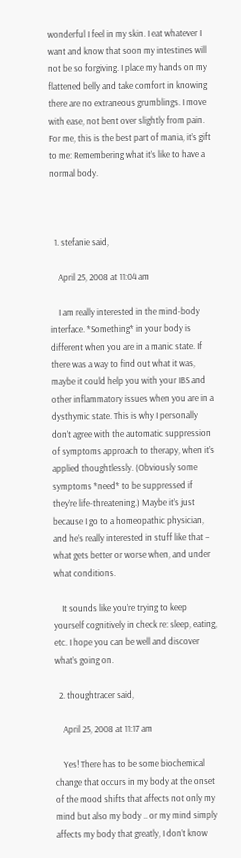wonderful I feel in my skin. I eat whatever I want and know that soon my intestines will not be so forgiving. I place my hands on my flattened belly and take comfort in knowing there are no extraneous grumblings. I move with ease, not bent over slightly from pain. For me, this is the best part of mania, it’s gift to me: Remembering what it’s like to have a normal body.



  1. stefanie said,

    April 25, 2008 at 11:04 am

    I am really interested in the mind-body interface. *Something* in your body is different when you are in a manic state. If there was a way to find out what it was, maybe it could help you with your IBS and other inflammatory issues when you are in a dysthymic state. This is why I personally don’t agree with the automatic suppression of symptoms approach to therapy, when it’s applied thoughtlessly. (Obviously some symptoms *need* to be suppressed if they’re life-threatening.) Maybe it’s just because I go to a homeopathic physician, and he’s really interested in stuff like that – what gets better or worse when, and under what conditions.

    It sounds like you’re trying to keep yourself cognitively in check re: sleep, eating, etc. I hope you can be well and discover what’s going on.

  2. thoughtracer said,

    April 25, 2008 at 11:17 am

    Yes! There has to be some biochemical change that occurs in my body at the onset of the mood shifts that affects not only my mind but also my body .. or my mind simply affects my body that greatly, I don’t know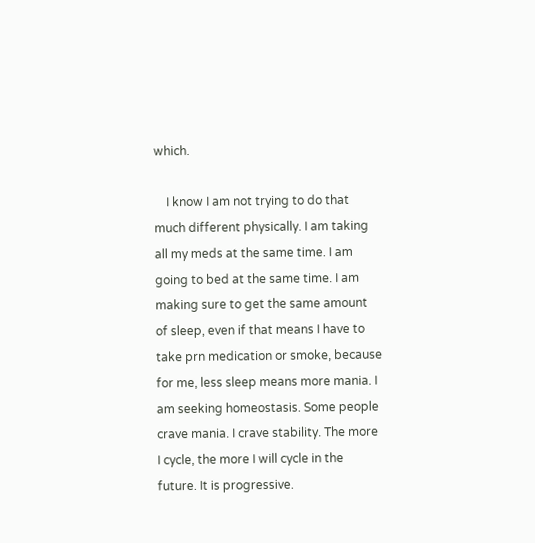which.

    I know I am not trying to do that much different physically. I am taking all my meds at the same time. I am going to bed at the same time. I am making sure to get the same amount of sleep, even if that means I have to take prn medication or smoke, because for me, less sleep means more mania. I am seeking homeostasis. Some people crave mania. I crave stability. The more I cycle, the more I will cycle in the future. It is progressive.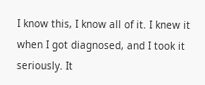I know this, I know all of it. I knew it when I got diagnosed, and I took it seriously. It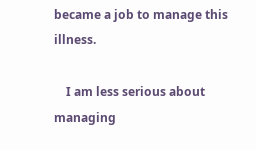became a job to manage this illness.

    I am less serious about managing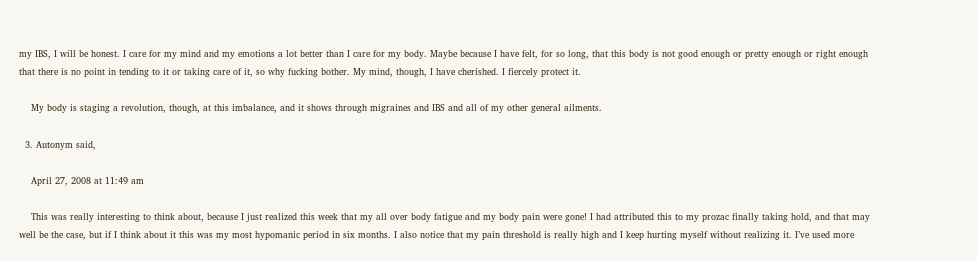my IBS, I will be honest. I care for my mind and my emotions a lot better than I care for my body. Maybe because I have felt, for so long, that this body is not good enough or pretty enough or right enough that there is no point in tending to it or taking care of it, so why fucking bother. My mind, though, I have cherished. I fiercely protect it.

    My body is staging a revolution, though, at this imbalance, and it shows through migraines and IBS and all of my other general ailments.

  3. Autonym said,

    April 27, 2008 at 11:49 am

    This was really interesting to think about, because I just realized this week that my all over body fatigue and my body pain were gone! I had attributed this to my prozac finally taking hold, and that may well be the case, but if I think about it this was my most hypomanic period in six months. I also notice that my pain threshold is really high and I keep hurting myself without realizing it. I’ve used more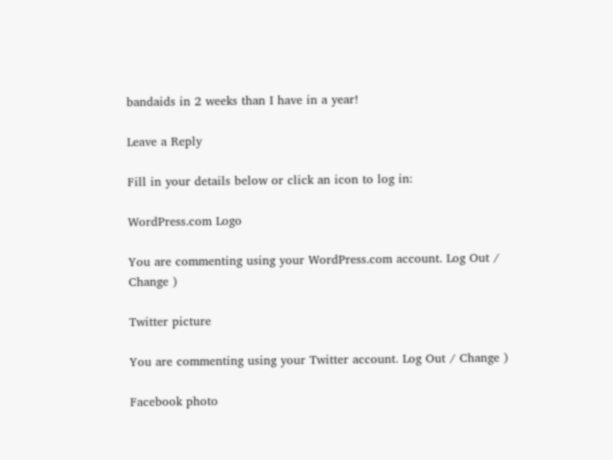bandaids in 2 weeks than I have in a year!

Leave a Reply

Fill in your details below or click an icon to log in:

WordPress.com Logo

You are commenting using your WordPress.com account. Log Out / Change )

Twitter picture

You are commenting using your Twitter account. Log Out / Change )

Facebook photo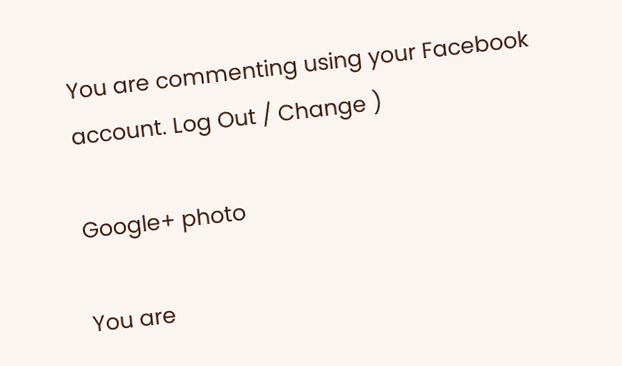You are commenting using your Facebook account. Log Out / Change )

Google+ photo

You are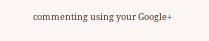commenting using your Google+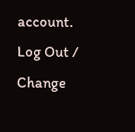account. Log Out / Change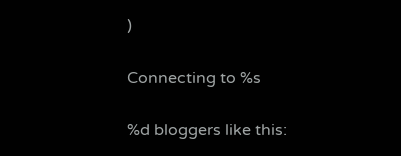)

Connecting to %s

%d bloggers like this: